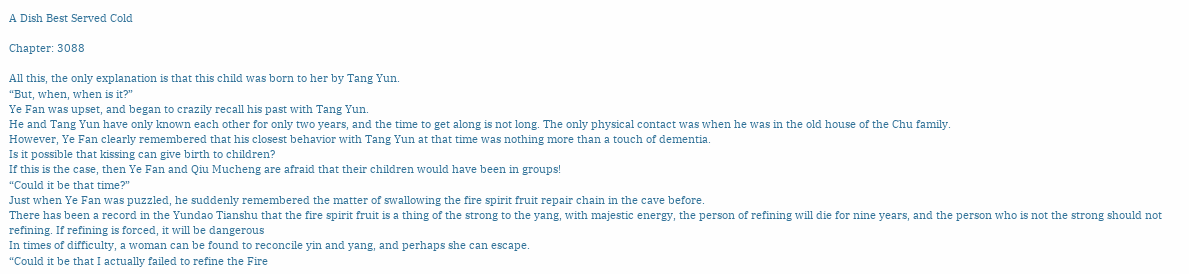A Dish Best Served Cold

Chapter: 3088

All this, the only explanation is that this child was born to her by Tang Yun.
“But, when, when is it?”
Ye Fan was upset, and began to crazily recall his past with Tang Yun.
He and Tang Yun have only known each other for only two years, and the time to get along is not long. The only physical contact was when he was in the old house of the Chu family.
However, Ye Fan clearly remembered that his closest behavior with Tang Yun at that time was nothing more than a touch of dementia.
Is it possible that kissing can give birth to children?
If this is the case, then Ye Fan and Qiu Mucheng are afraid that their children would have been in groups!
“Could it be that time?”
Just when Ye Fan was puzzled, he suddenly remembered the matter of swallowing the fire spirit fruit repair chain in the cave before.
There has been a record in the Yundao Tianshu that the fire spirit fruit is a thing of the strong to the yang, with majestic energy, the person of refining will die for nine years, and the person who is not the strong should not refining. If refining is forced, it will be dangerous
In times of difficulty, a woman can be found to reconcile yin and yang, and perhaps she can escape.
“Could it be that I actually failed to refine the Fire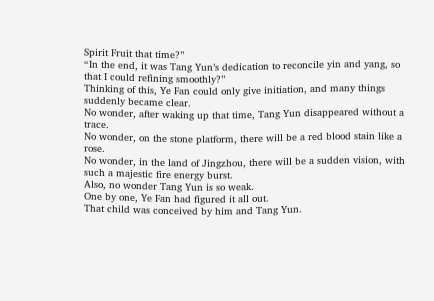Spirit Fruit that time?”
“In the end, it was Tang Yun’s dedication to reconcile yin and yang, so that I could refining smoothly?”
Thinking of this, Ye Fan could only give initiation, and many things suddenly became clear.
No wonder, after waking up that time, Tang Yun disappeared without a trace.
No wonder, on the stone platform, there will be a red blood stain like a rose.
No wonder, in the land of Jingzhou, there will be a sudden vision, with such a majestic fire energy burst.
Also, no wonder Tang Yun is so weak.
One by one, Ye Fan had figured it all out.
That child was conceived by him and Tang Yun.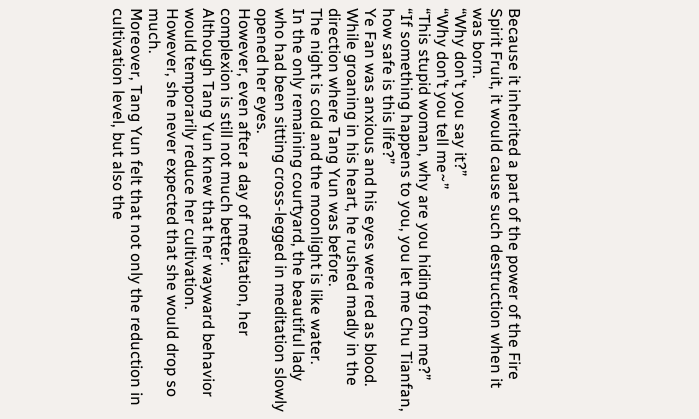Because it inherited a part of the power of the Fire Spirit Fruit, it would cause such destruction when it was born.
“Why don’t you say it?”
“Why don’t you tell me~”
“This stupid woman, why are you hiding from me?”
“If something happens to you, you let me Chu Tianfan, how safe is this life?”
Ye Fan was anxious and his eyes were red as blood.
While groaning in his heart, he rushed madly in the direction where Tang Yun was before.
The night is cold and the moonlight is like water.
In the only remaining courtyard, the beautiful lady who had been sitting cross-legged in meditation slowly opened her eyes.
However, even after a day of meditation, her complexion is still not much better.
Although Tang Yun knew that her wayward behavior would temporarily reduce her cultivation.
However, she never expected that she would drop so much.
Moreover, Tang Yun felt that not only the reduction in cultivation level, but also the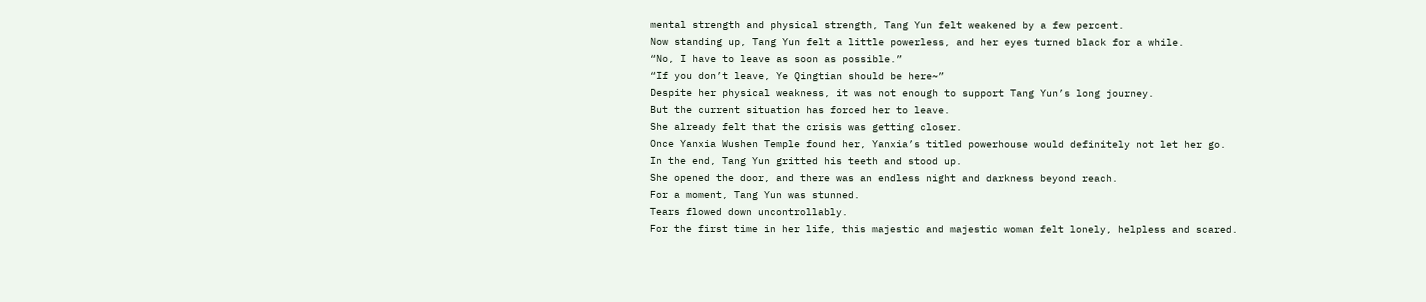mental strength and physical strength, Tang Yun felt weakened by a few percent.
Now standing up, Tang Yun felt a little powerless, and her eyes turned black for a while.
“No, I have to leave as soon as possible.”
“If you don’t leave, Ye Qingtian should be here~”
Despite her physical weakness, it was not enough to support Tang Yun’s long journey.
But the current situation has forced her to leave.
She already felt that the crisis was getting closer.
Once Yanxia Wushen Temple found her, Yanxia’s titled powerhouse would definitely not let her go.
In the end, Tang Yun gritted his teeth and stood up.
She opened the door, and there was an endless night and darkness beyond reach.
For a moment, Tang Yun was stunned.
Tears flowed down uncontrollably.
For the first time in her life, this majestic and majestic woman felt lonely, helpless and scared.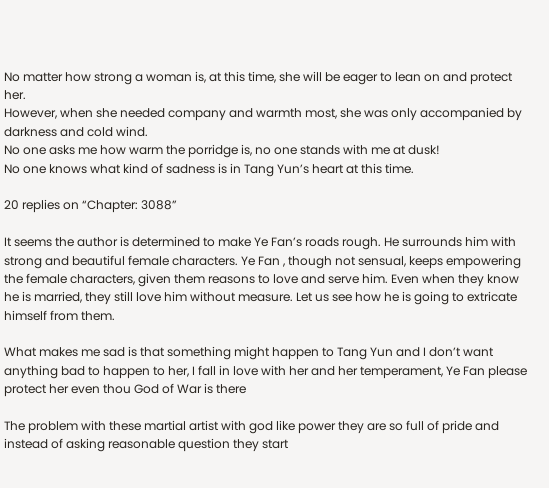No matter how strong a woman is, at this time, she will be eager to lean on and protect her.
However, when she needed company and warmth most, she was only accompanied by darkness and cold wind.
No one asks me how warm the porridge is, no one stands with me at dusk!
No one knows what kind of sadness is in Tang Yun’s heart at this time.

20 replies on “Chapter: 3088”

It seems the author is determined to make Ye Fan’s roads rough. He surrounds him with strong and beautiful female characters. Ye Fan , though not sensual, keeps empowering the female characters, given them reasons to love and serve him. Even when they know he is married, they still love him without measure. Let us see how he is going to extricate himself from them.

What makes me sad is that something might happen to Tang Yun and I don’t want anything bad to happen to her, I fall in love with her and her temperament, Ye Fan please protect her even thou God of War is there

The problem with these martial artist with god like power they are so full of pride and instead of asking reasonable question they start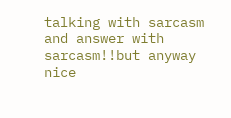talking with sarcasm and answer with sarcasm!!but anyway nice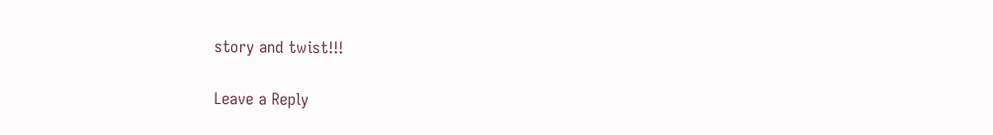story and twist!!!

Leave a Reply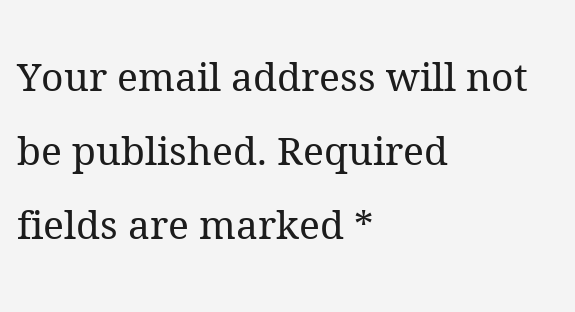Your email address will not be published. Required fields are marked *